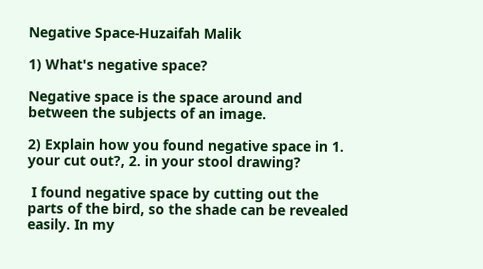Negative Space-Huzaifah Malik

1) What's negative space?

Negative space is the space around and between the subjects of an image.

2) Explain how you found negative space in 1. your cut out?, 2. in your stool drawing?

 I found negative space by cutting out the parts of the bird, so the shade can be revealed easily. In my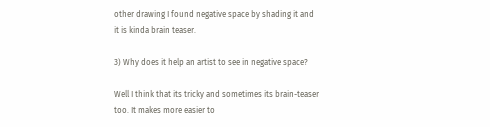other drawing I found negative space by shading it and it is kinda brain teaser.

3) Why does it help an artist to see in negative space?

Well I think that its tricky and sometimes its brain-teaser too. It makes more easier to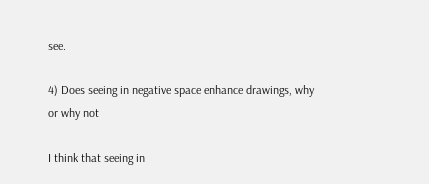see.

4) Does seeing in negative space enhance drawings, why or why not

I think that seeing in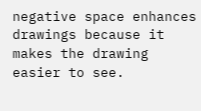negative space enhances drawings because it makes the drawing easier to see.